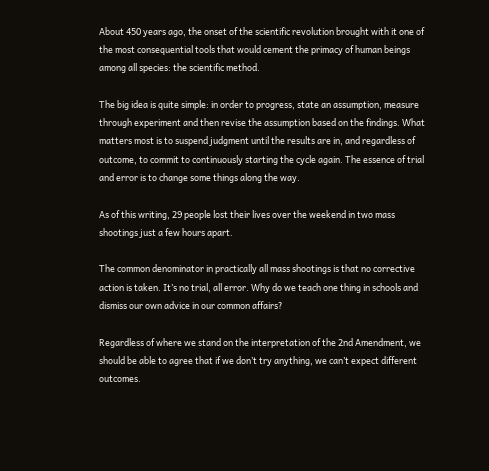About 450 years ago, the onset of the scientific revolution brought with it one of the most consequential tools that would cement the primacy of human beings among all species: the scientific method.

The big idea is quite simple: in order to progress, state an assumption, measure through experiment and then revise the assumption based on the findings. What matters most is to suspend judgment until the results are in, and regardless of outcome, to commit to continuously starting the cycle again. The essence of trial and error is to change some things along the way.

As of this writing, 29 people lost their lives over the weekend in two mass shootings just a few hours apart.

The common denominator in practically all mass shootings is that no corrective action is taken. It’s no trial, all error. Why do we teach one thing in schools and dismiss our own advice in our common affairs?

Regardless of where we stand on the interpretation of the 2nd Amendment, we should be able to agree that if we don’t try anything, we can’t expect different outcomes.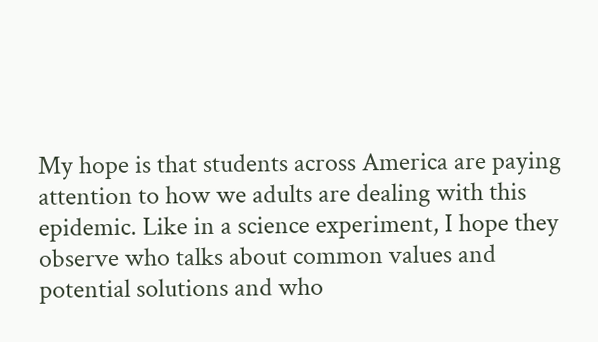My hope is that students across America are paying attention to how we adults are dealing with this epidemic. Like in a science experiment, I hope they observe who talks about common values and potential solutions and who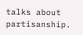talks about partisanship.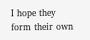I hope they form their own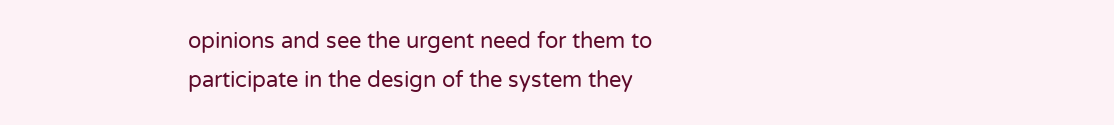opinions and see the urgent need for them to participate in the design of the system they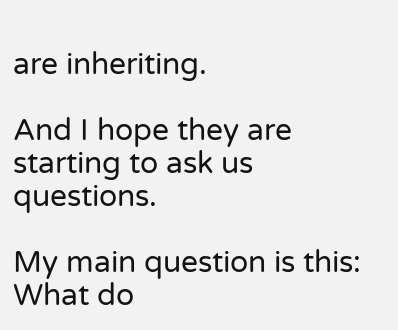are inheriting.

And I hope they are starting to ask us questions.

My main question is this: What do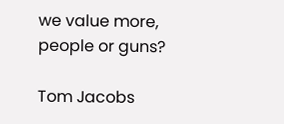we value more, people or guns?

Tom Jacobs